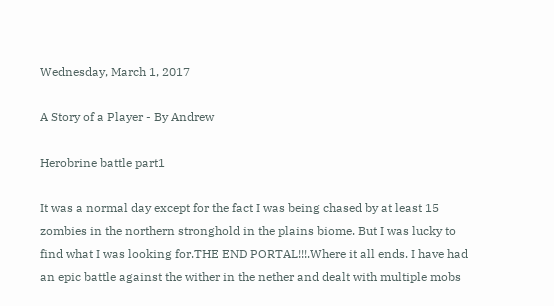Wednesday, March 1, 2017

A Story of a Player - By Andrew

Herobrine battle part1

It was a normal day except for the fact I was being chased by at least 15 zombies in the northern stronghold in the plains biome. But I was lucky to find what I was looking for.THE END PORTAL!!!.Where it all ends. I have had an epic battle against the wither in the nether and dealt with multiple mobs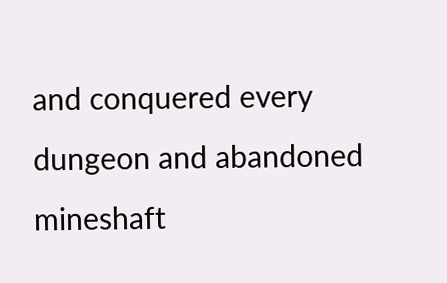and conquered every dungeon and abandoned mineshaft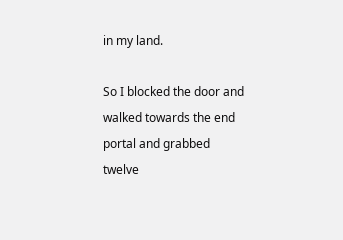in my land.

So I blocked the door and walked towards the end portal and grabbed twelve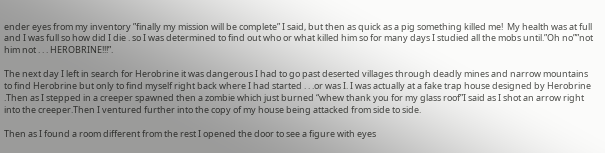ender eyes from my inventory ”finally my mission will be complete” I said, but then as quick as a pig something killed me!  My health was at full and I was full so how did I die . so I was determined to find out who or what killed him so for many days I studied all the mobs until.”Oh no””not him not . . . HEROBRINE!!!”.

The next day I left in search for Herobrine it was dangerous I had to go past deserted villages through deadly mines and narrow mountains to find Herobrine but only to find myself right back where I had started . . .or was I. I was actually at a fake trap house designed by Herobrine .Then as I stepped in a creeper spawned then a zombie which just burned “whew thank you for my glass roof”I said as I shot an arrow right into the creeper.Then I ventured further into the copy of my house being attacked from side to side.

Then as I found a room different from the rest I opened the door to see a figure with eyes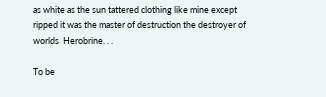as white as the sun tattered clothing like mine except ripped it was the master of destruction the destroyer of worlds  Herobrine. . .

To be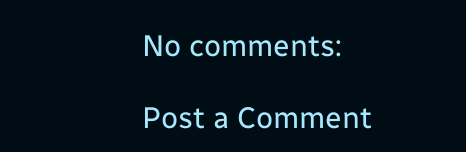No comments:

Post a Comment